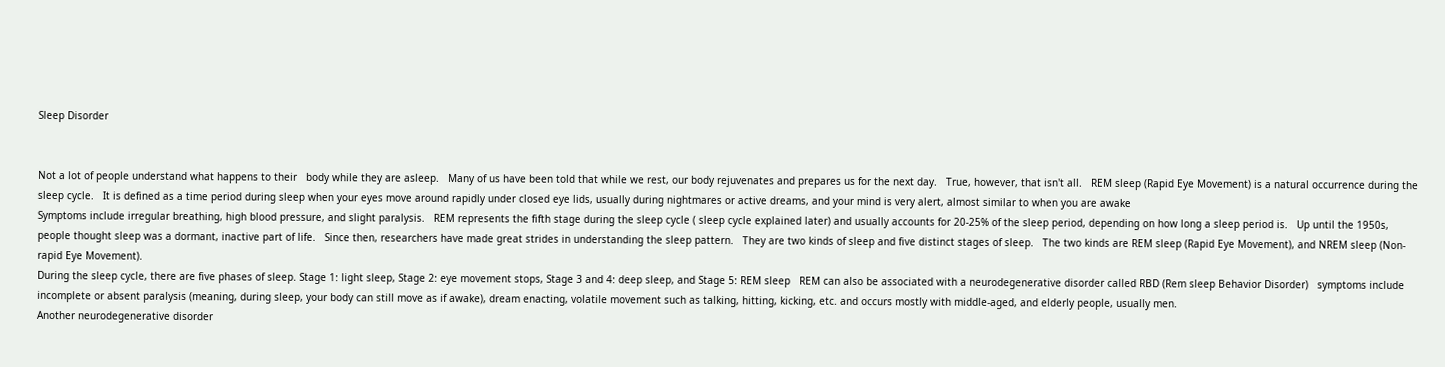Sleep Disorder


Not a lot of people understand what happens to their   body while they are asleep.   Many of us have been told that while we rest, our body rejuvenates and prepares us for the next day.   True, however, that isn't all.   REM sleep (Rapid Eye Movement) is a natural occurrence during the sleep cycle.   It is defined as a time period during sleep when your eyes move around rapidly under closed eye lids, usually during nightmares or active dreams, and your mind is very alert, almost similar to when you are awake
Symptoms include irregular breathing, high blood pressure, and slight paralysis.   REM represents the fifth stage during the sleep cycle ( sleep cycle explained later) and usually accounts for 20-25% of the sleep period, depending on how long a sleep period is.   Up until the 1950s, people thought sleep was a dormant, inactive part of life.   Since then, researchers have made great strides in understanding the sleep pattern.   They are two kinds of sleep and five distinct stages of sleep.   The two kinds are REM sleep (Rapid Eye Movement), and NREM sleep (Non-rapid Eye Movement).
During the sleep cycle, there are five phases of sleep. Stage 1: light sleep, Stage 2: eye movement stops, Stage 3 and 4: deep sleep, and Stage 5: REM sleep   REM can also be associated with a neurodegenerative disorder called RBD (Rem sleep Behavior Disorder)   symptoms include incomplete or absent paralysis (meaning, during sleep, your body can still move as if awake), dream enacting, volatile movement such as talking, hitting, kicking, etc. and occurs mostly with middle-aged, and elderly people, usually men.
Another neurodegenerative disorder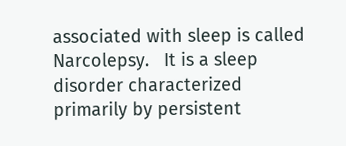associated with sleep is called Narcolepsy.   It is a sleep disorder characterized primarily by persistent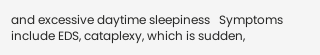and excessive daytime sleepiness   Symptoms include EDS, cataplexy, which is sudden,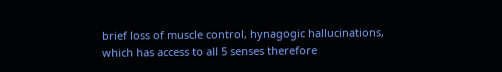brief loss of muscle control, hynagogic hallucinations, which has access to all 5 senses therefore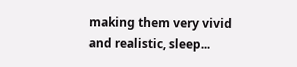making them very vivid and realistic, sleep...